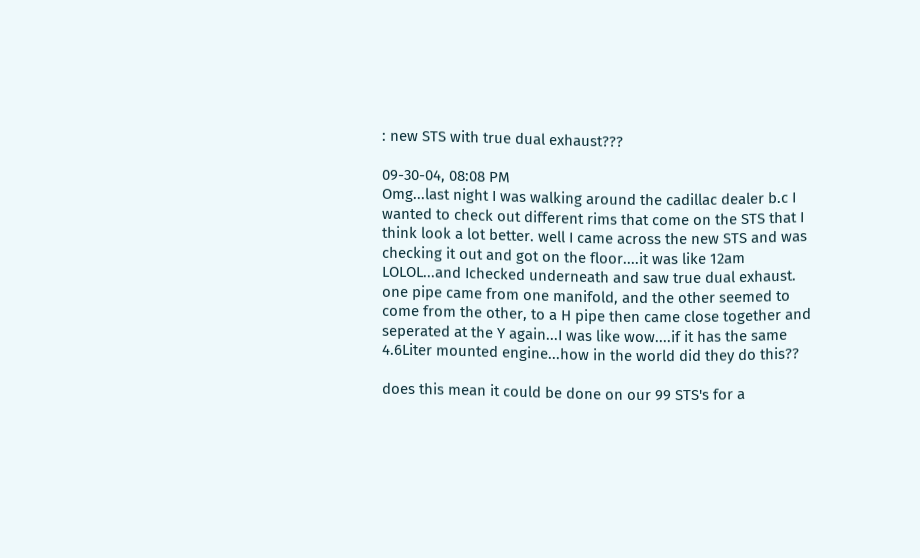: new STS with true dual exhaust???

09-30-04, 08:08 PM
Omg...last night I was walking around the cadillac dealer b.c I wanted to check out different rims that come on the STS that I think look a lot better. well I came across the new STS and was checking it out and got on the floor....it was like 12am LOLOL...and Ichecked underneath and saw true dual exhaust. one pipe came from one manifold, and the other seemed to come from the other, to a H pipe then came close together and seperated at the Y again...I was like wow....if it has the same 4.6Liter mounted engine...how in the world did they do this??

does this mean it could be done on our 99 STS's for a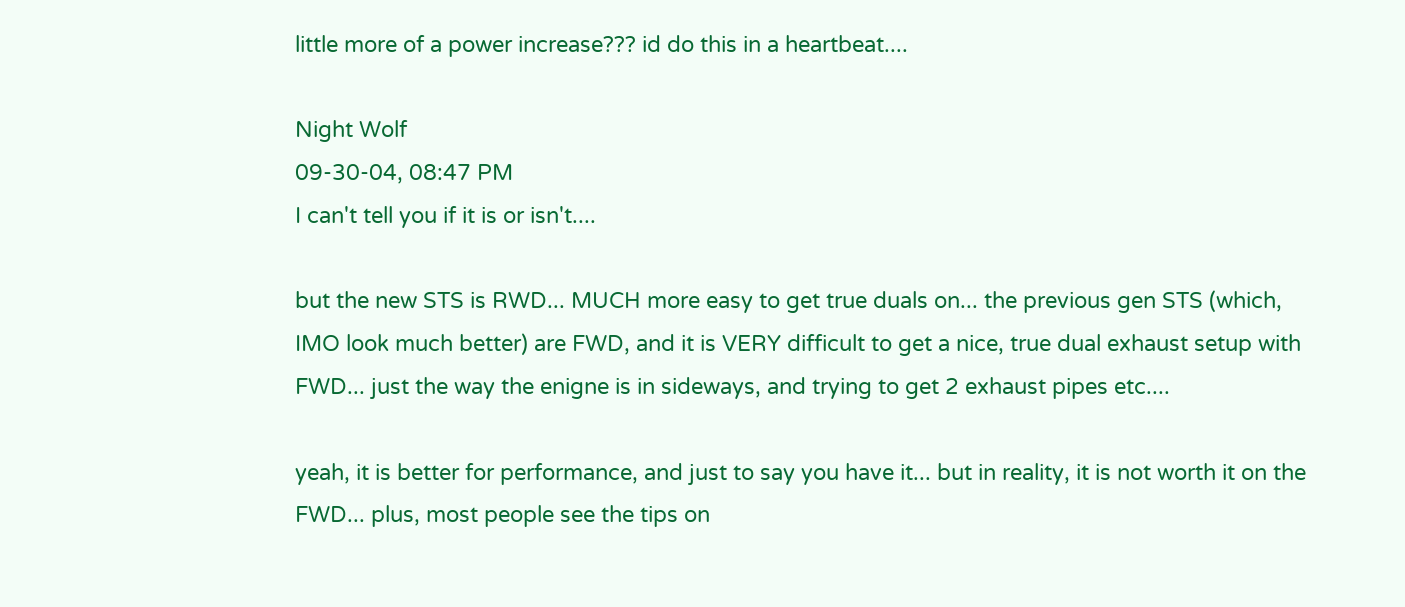little more of a power increase??? id do this in a heartbeat....

Night Wolf
09-30-04, 08:47 PM
I can't tell you if it is or isn't....

but the new STS is RWD... MUCH more easy to get true duals on... the previous gen STS (which, IMO look much better) are FWD, and it is VERY difficult to get a nice, true dual exhaust setup with FWD... just the way the enigne is in sideways, and trying to get 2 exhaust pipes etc....

yeah, it is better for performance, and just to say you have it... but in reality, it is not worth it on the FWD... plus, most people see the tips on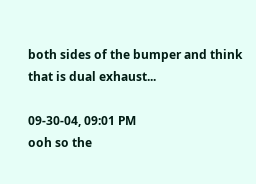both sides of the bumper and think that is dual exhaust...

09-30-04, 09:01 PM
ooh so the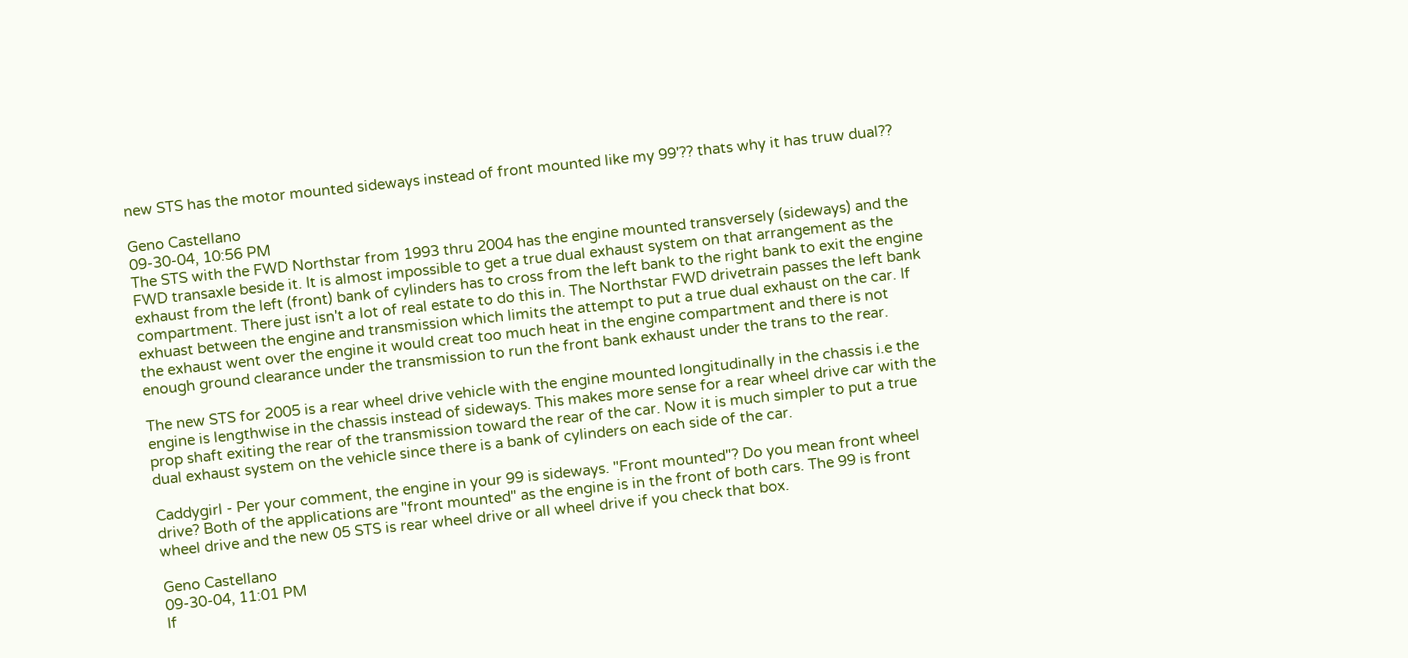new STS has the motor mounted sideways instead of front mounted like my 99'?? thats why it has truw dual??

Geno Castellano
09-30-04, 10:56 PM
The STS with the FWD Northstar from 1993 thru 2004 has the engine mounted transversely (sideways) and the FWD transaxle beside it. It is almost impossible to get a true dual exhaust system on that arrangement as the exhaust from the left (front) bank of cylinders has to cross from the left bank to the right bank to exit the engine compartment. There just isn't a lot of real estate to do this in. The Northstar FWD drivetrain passes the left bank exhuast between the engine and transmission which limits the attempt to put a true dual exhaust on the car. If the exhaust went over the engine it would creat too much heat in the engine compartment and there is not enough ground clearance under the transmission to run the front bank exhaust under the trans to the rear.

The new STS for 2005 is a rear wheel drive vehicle with the engine mounted longitudinally in the chassis i.e the engine is lengthwise in the chassis instead of sideways. This makes more sense for a rear wheel drive car with the prop shaft exiting the rear of the transmission toward the rear of the car. Now it is much simpler to put a true dual exhaust system on the vehicle since there is a bank of cylinders on each side of the car.

Caddygirl - Per your comment, the engine in your 99 is sideways. "Front mounted"? Do you mean front wheel drive? Both of the applications are "front mounted" as the engine is in the front of both cars. The 99 is front wheel drive and the new 05 STS is rear wheel drive or all wheel drive if you check that box.

Geno Castellano
09-30-04, 11:01 PM
If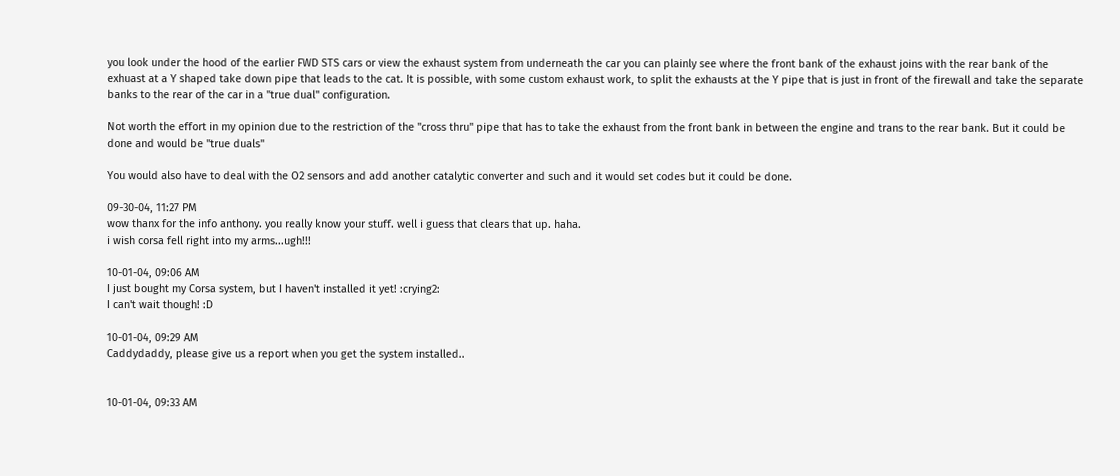you look under the hood of the earlier FWD STS cars or view the exhaust system from underneath the car you can plainly see where the front bank of the exhaust joins with the rear bank of the exhuast at a Y shaped take down pipe that leads to the cat. It is possible, with some custom exhaust work, to split the exhausts at the Y pipe that is just in front of the firewall and take the separate banks to the rear of the car in a "true dual" configuration.

Not worth the effort in my opinion due to the restriction of the "cross thru" pipe that has to take the exhaust from the front bank in between the engine and trans to the rear bank. But it could be done and would be "true duals"

You would also have to deal with the O2 sensors and add another catalytic converter and such and it would set codes but it could be done.

09-30-04, 11:27 PM
wow thanx for the info anthony. you really know your stuff. well i guess that clears that up. haha.
i wish corsa fell right into my arms...ugh!!!

10-01-04, 09:06 AM
I just bought my Corsa system, but I haven't installed it yet! :crying2:
I can't wait though! :D

10-01-04, 09:29 AM
Caddydaddy, please give us a report when you get the system installed..


10-01-04, 09:33 AM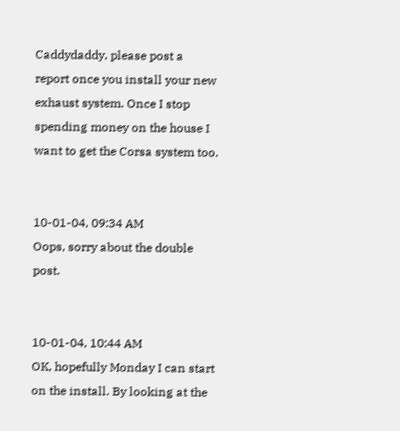Caddydaddy, please post a report once you install your new exhaust system. Once I stop spending money on the house I want to get the Corsa system too.


10-01-04, 09:34 AM
Oops, sorry about the double post.


10-01-04, 10:44 AM
OK, hopefully Monday I can start on the install. By looking at the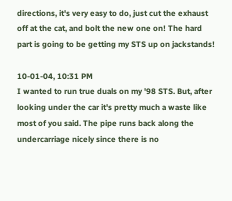directions, it's very easy to do, just cut the exhaust off at the cat, and bolt the new one on! The hard part is going to be getting my STS up on jackstands!

10-01-04, 10:31 PM
I wanted to run true duals on my '98 STS. But, after looking under the car it's pretty much a waste like most of you said. The pipe runs back along the undercarriage nicely since there is no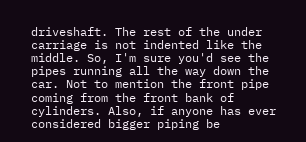driveshaft. The rest of the under carriage is not indented like the middle. So, I'm sure you'd see the pipes running all the way down the car. Not to mention the front pipe coming from the front bank of cylinders. Also, if anyone has ever considered bigger piping be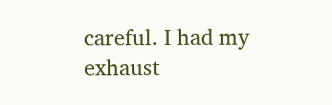careful. I had my exhaust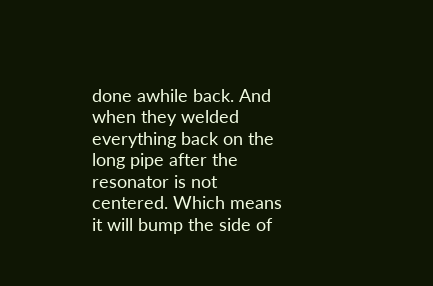done awhile back. And when they welded everything back on the long pipe after the resonator is not centered. Which means it will bump the side of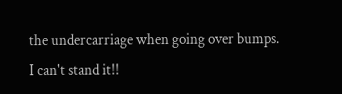the undercarriage when going over bumps. I can't stand it!!